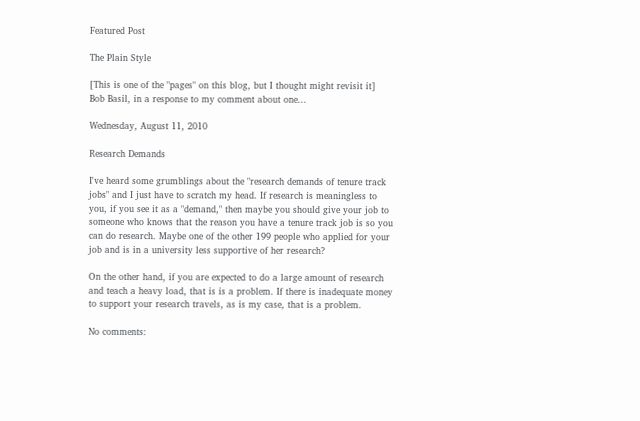Featured Post

The Plain Style

[This is one of the "pages" on this blog, but I thought might revisit it]  Bob Basil, in a response to my comment about one...

Wednesday, August 11, 2010

Research Demands

I've heard some grumblings about the "research demands of tenure track jobs" and I just have to scratch my head. If research is meaningless to you, if you see it as a "demand," then maybe you should give your job to someone who knows that the reason you have a tenure track job is so you can do research. Maybe one of the other 199 people who applied for your job and is in a university less supportive of her research?

On the other hand, if you are expected to do a large amount of research and teach a heavy load, that is is a problem. If there is inadequate money to support your research travels, as is my case, that is a problem.

No comments: